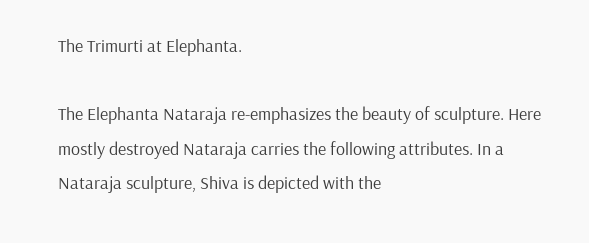The Trimurti at Elephanta.

The Elephanta Nataraja re-emphasizes the beauty of sculpture. Here mostly destroyed Nataraja carries the following attributes. In a Nataraja sculpture, Shiva is depicted with the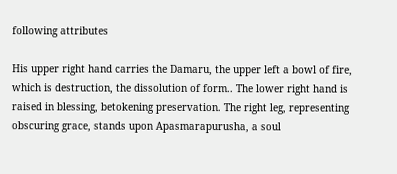following attributes

His upper right hand carries the Damaru, the upper left a bowl of fire, which is destruction, the dissolution of form.. The lower right hand is raised in blessing, betokening preservation. The right leg, representing obscuring grace, stands upon Apasmarapurusha, a soul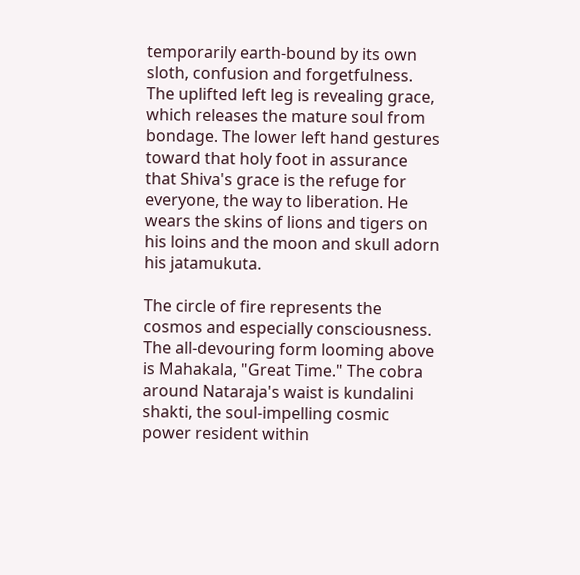temporarily earth-bound by its own sloth, confusion and forgetfulness. The uplifted left leg is revealing grace, which releases the mature soul from bondage. The lower left hand gestures toward that holy foot in assurance that Shiva's grace is the refuge for everyone, the way to liberation. He wears the skins of lions and tigers on his loins and the moon and skull adorn his jatamukuta.

The circle of fire represents the cosmos and especially consciousness. The all-devouring form looming above is Mahakala, "Great Time." The cobra around Nataraja's waist is kundalini shakti, the soul-impelling cosmic power resident within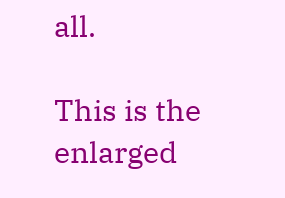all.

This is the enlarged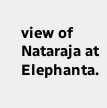view of Nataraja at Elephanta.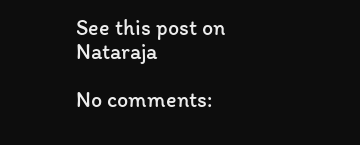See this post on Nataraja

No comments: